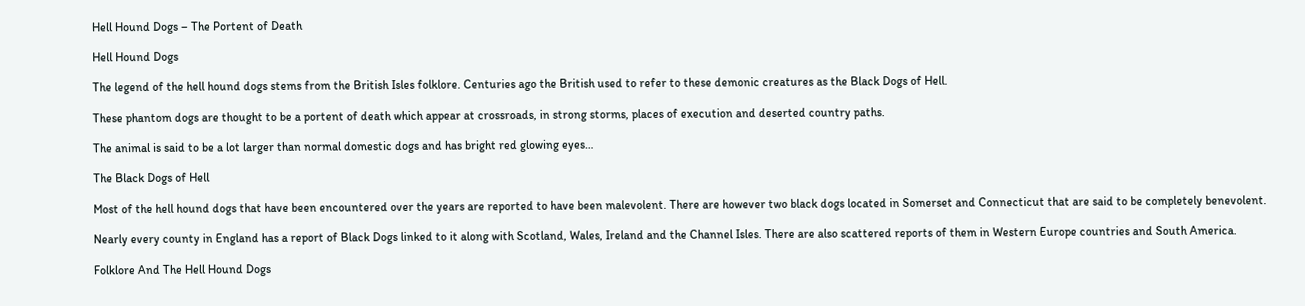Hell Hound Dogs – The Portent of Death

Hell Hound Dogs

The legend of the hell hound dogs stems from the British Isles folklore. Centuries ago the British used to refer to these demonic creatures as the Black Dogs of Hell.

These phantom dogs are thought to be a portent of death which appear at crossroads, in strong storms, places of execution and deserted country paths.

The animal is said to be a lot larger than normal domestic dogs and has bright red glowing eyes…

The Black Dogs of Hell

Most of the hell hound dogs that have been encountered over the years are reported to have been malevolent. There are however two black dogs located in Somerset and Connecticut that are said to be completely benevolent.

Nearly every county in England has a report of Black Dogs linked to it along with Scotland, Wales, Ireland and the Channel Isles. There are also scattered reports of them in Western Europe countries and South America.

Folklore And The Hell Hound Dogs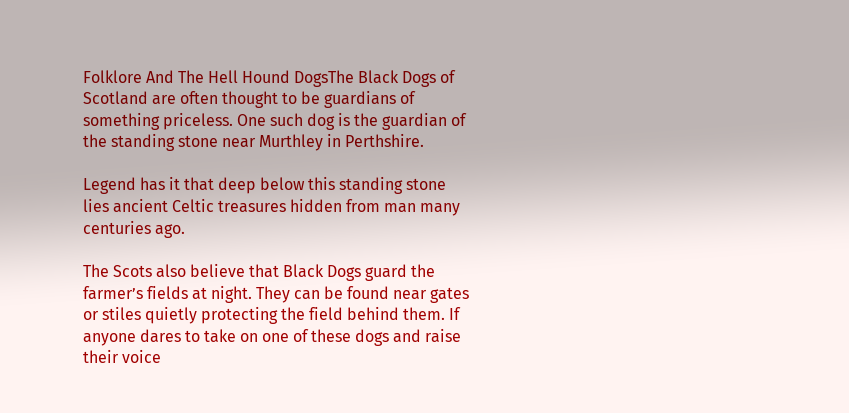Folklore And The Hell Hound DogsThe Black Dogs of Scotland are often thought to be guardians of something priceless. One such dog is the guardian of the standing stone near Murthley in Perthshire.

Legend has it that deep below this standing stone lies ancient Celtic treasures hidden from man many centuries ago.

The Scots also believe that Black Dogs guard the farmer’s fields at night. They can be found near gates or stiles quietly protecting the field behind them. If anyone dares to take on one of these dogs and raise their voice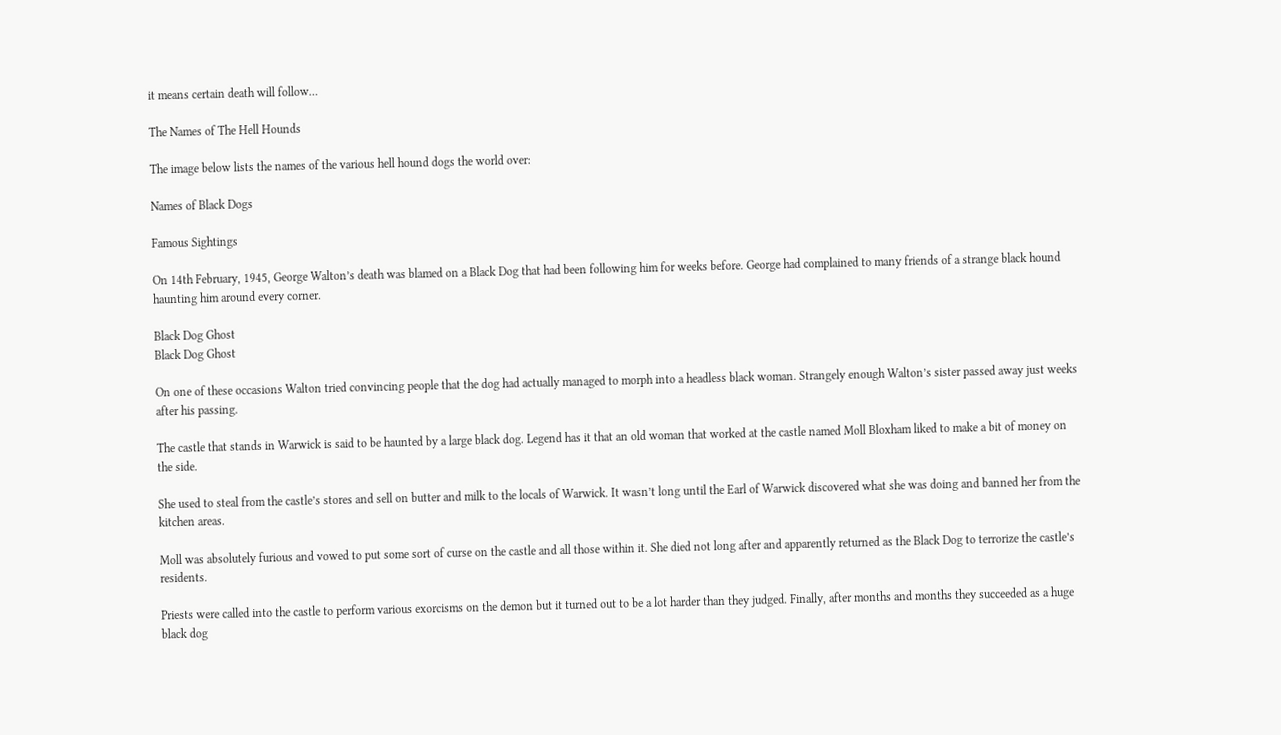it means certain death will follow…

The Names of The Hell Hounds

The image below lists the names of the various hell hound dogs the world over:

Names of Black Dogs

Famous Sightings

On 14th February, 1945, George Walton’s death was blamed on a Black Dog that had been following him for weeks before. George had complained to many friends of a strange black hound haunting him around every corner.

Black Dog Ghost
Black Dog Ghost

On one of these occasions Walton tried convincing people that the dog had actually managed to morph into a headless black woman. Strangely enough Walton’s sister passed away just weeks after his passing.

The castle that stands in Warwick is said to be haunted by a large black dog. Legend has it that an old woman that worked at the castle named Moll Bloxham liked to make a bit of money on the side.

She used to steal from the castle’s stores and sell on butter and milk to the locals of Warwick. It wasn’t long until the Earl of Warwick discovered what she was doing and banned her from the kitchen areas.

Moll was absolutely furious and vowed to put some sort of curse on the castle and all those within it. She died not long after and apparently returned as the Black Dog to terrorize the castle’s residents.

Priests were called into the castle to perform various exorcisms on the demon but it turned out to be a lot harder than they judged. Finally, after months and months they succeeded as a huge black dog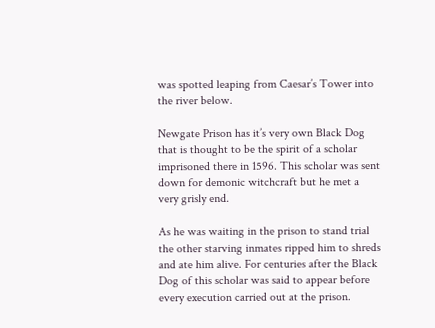was spotted leaping from Caesar’s Tower into the river below.

Newgate Prison has it’s very own Black Dog that is thought to be the spirit of a scholar imprisoned there in 1596. This scholar was sent down for demonic witchcraft but he met a very grisly end.

As he was waiting in the prison to stand trial the other starving inmates ripped him to shreds and ate him alive. For centuries after the Black Dog of this scholar was said to appear before every execution carried out at the prison.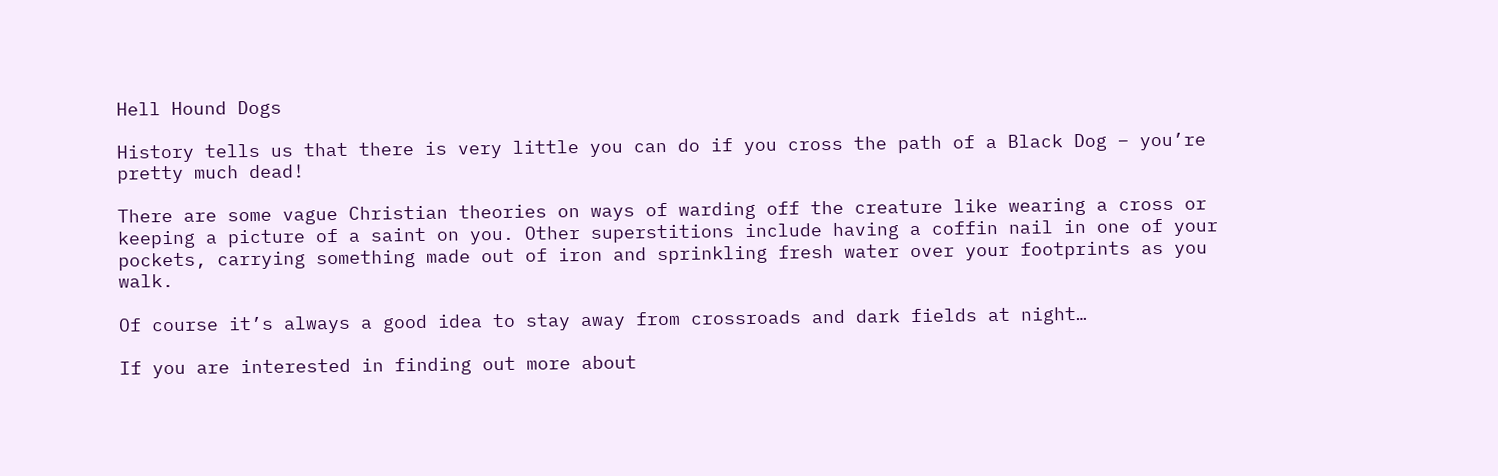Hell Hound Dogs

History tells us that there is very little you can do if you cross the path of a Black Dog – you’re pretty much dead!

There are some vague Christian theories on ways of warding off the creature like wearing a cross or keeping a picture of a saint on you. Other superstitions include having a coffin nail in one of your pockets, carrying something made out of iron and sprinkling fresh water over your footprints as you walk.

Of course it’s always a good idea to stay away from crossroads and dark fields at night…

If you are interested in finding out more about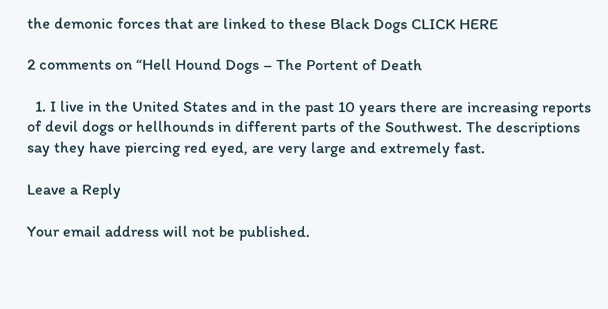the demonic forces that are linked to these Black Dogs CLICK HERE

2 comments on “Hell Hound Dogs – The Portent of Death

  1. I live in the United States and in the past 10 years there are increasing reports of devil dogs or hellhounds in different parts of the Southwest. The descriptions say they have piercing red eyed, are very large and extremely fast.

Leave a Reply

Your email address will not be published.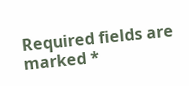Required fields are marked *